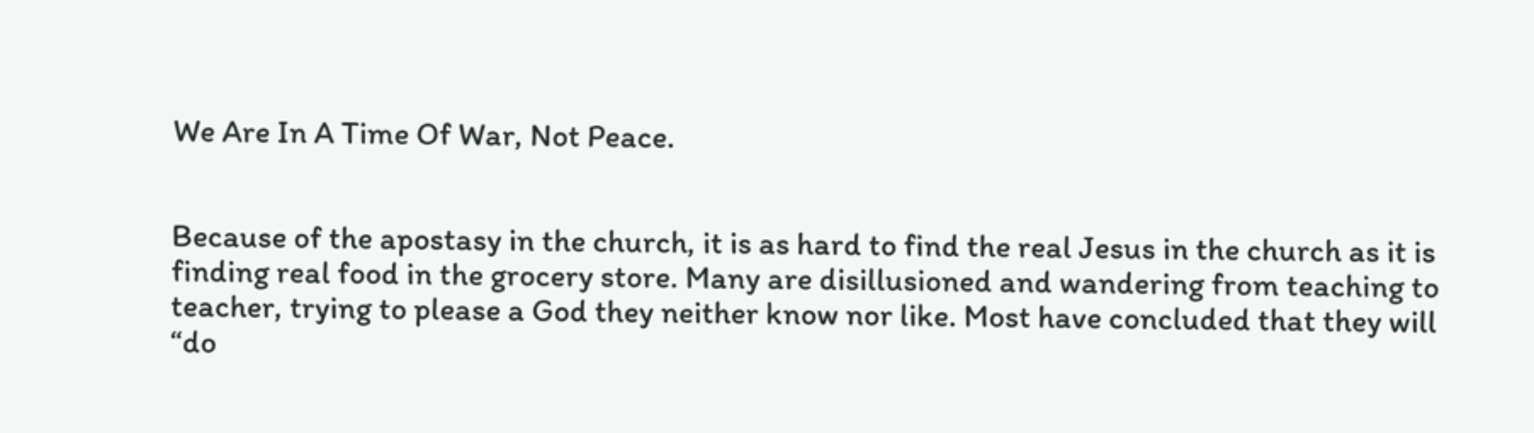We Are In A Time Of War, Not Peace.


Because of the apostasy in the church, it is as hard to find the real Jesus in the church as it is finding real food in the grocery store. Many are disillusioned and wandering from teaching to teacher, trying to please a God they neither know nor like. Most have concluded that they will “do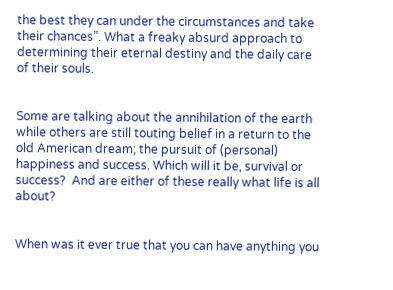the best they can under the circumstances and take their chances”. What a freaky absurd approach to determining their eternal destiny and the daily care of their souls.


Some are talking about the annihilation of the earth while others are still touting belief in a return to the old American dream; the pursuit of (personal) happiness and success. Which will it be, survival or success?  And are either of these really what life is all about?


When was it ever true that you can have anything you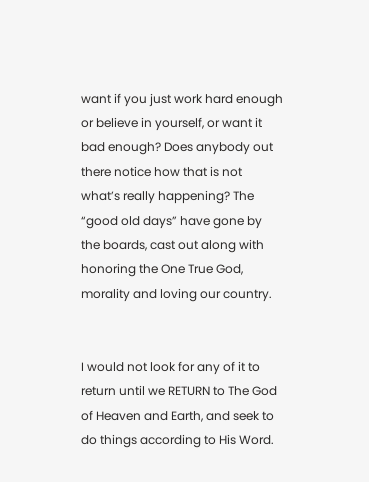want if you just work hard enough or believe in yourself, or want it bad enough? Does anybody out there notice how that is not what’s really happening? The “good old days” have gone by the boards, cast out along with honoring the One True God, morality and loving our country.


I would not look for any of it to return until we RETURN to The God of Heaven and Earth, and seek to do things according to His Word.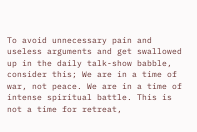To avoid unnecessary pain and useless arguments and get swallowed up in the daily talk-show babble, consider this; We are in a time of war, not peace. We are in a time of intense spiritual battle. This is not a time for retreat,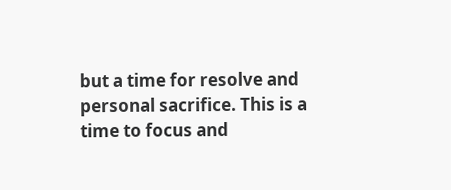but a time for resolve and personal sacrifice. This is a time to focus and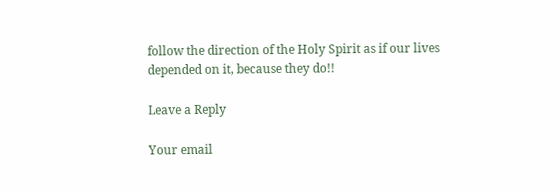follow the direction of the Holy Spirit as if our lives depended on it, because they do!!

Leave a Reply

Your email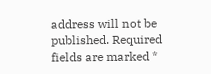address will not be published. Required fields are marked *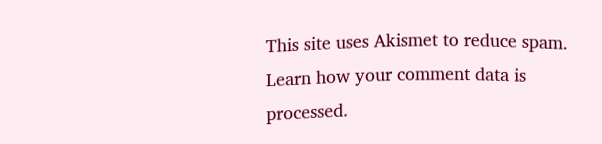This site uses Akismet to reduce spam. Learn how your comment data is processed.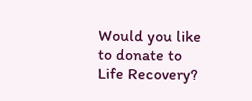Would you like to donate to Life Recovery?